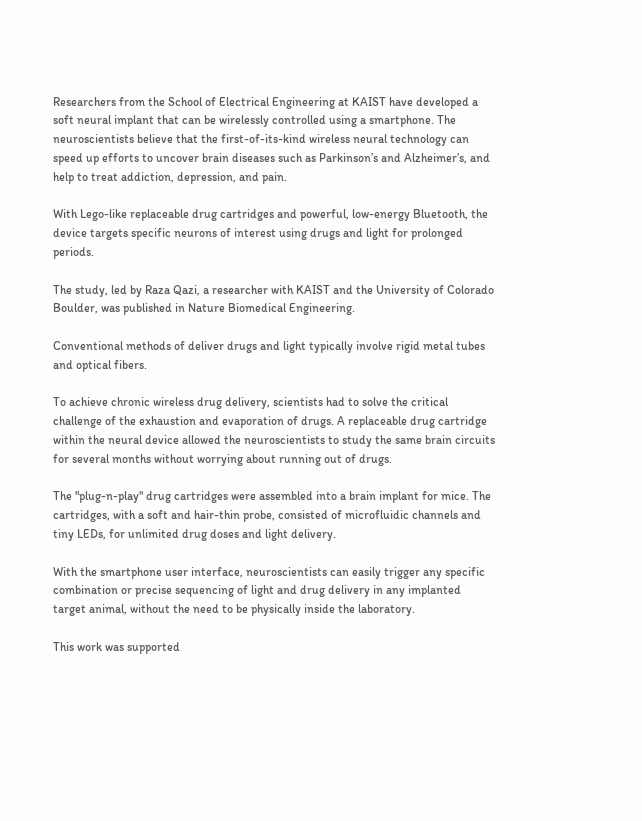Researchers from the School of Electrical Engineering at KAIST have developed a soft neural implant that can be wirelessly controlled using a smartphone. The neuroscientists believe that the first-of-its-kind wireless neural technology can speed up efforts to uncover brain diseases such as Parkinson’s and Alzheimer’s, and help to treat addiction, depression, and pain.

With Lego-like replaceable drug cartridges and powerful, low-energy Bluetooth, the device targets specific neurons of interest using drugs and light for prolonged periods.

The study, led by Raza Qazi, a researcher with KAIST and the University of Colorado Boulder, was published in Nature Biomedical Engineering.

Conventional methods of deliver drugs and light typically involve rigid metal tubes and optical fibers.

To achieve chronic wireless drug delivery, scientists had to solve the critical challenge of the exhaustion and evaporation of drugs. A replaceable drug cartridge within the neural device allowed the neuroscientists to study the same brain circuits for several months without worrying about running out of drugs.

The "plug-n-play" drug cartridges were assembled into a brain implant for mice. The cartridges, with a soft and hair-thin probe, consisted of microfluidic channels and tiny LEDs, for unlimited drug doses and light delivery.

With the smartphone user interface, neuroscientists can easily trigger any specific combination or precise sequencing of light and drug delivery in any implanted target animal, without the need to be physically inside the laboratory.

This work was supported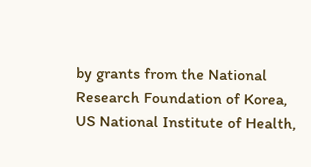by grants from the National Research Foundation of Korea, US National Institute of Health,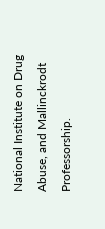National Institute on Drug Abuse, and Mallinckrodt Professorship.